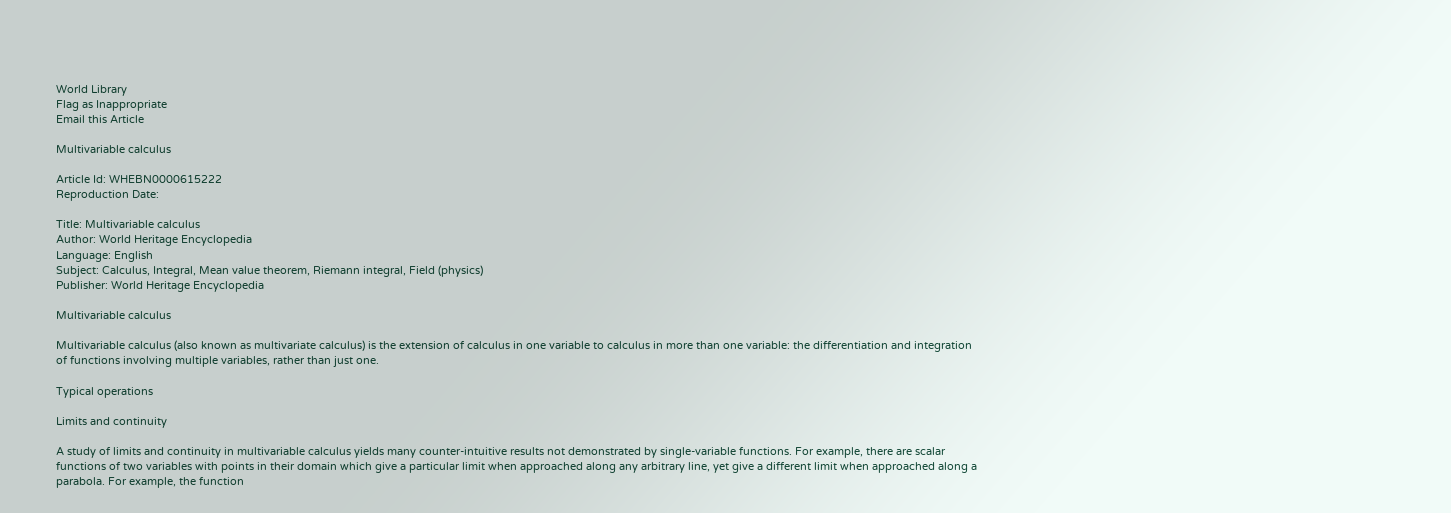World Library
Flag as Inappropriate
Email this Article

Multivariable calculus

Article Id: WHEBN0000615222
Reproduction Date:

Title: Multivariable calculus
Author: World Heritage Encyclopedia
Language: English
Subject: Calculus, Integral, Mean value theorem, Riemann integral, Field (physics)
Publisher: World Heritage Encyclopedia

Multivariable calculus

Multivariable calculus (also known as multivariate calculus) is the extension of calculus in one variable to calculus in more than one variable: the differentiation and integration of functions involving multiple variables, rather than just one.

Typical operations

Limits and continuity

A study of limits and continuity in multivariable calculus yields many counter-intuitive results not demonstrated by single-variable functions. For example, there are scalar functions of two variables with points in their domain which give a particular limit when approached along any arbitrary line, yet give a different limit when approached along a parabola. For example, the function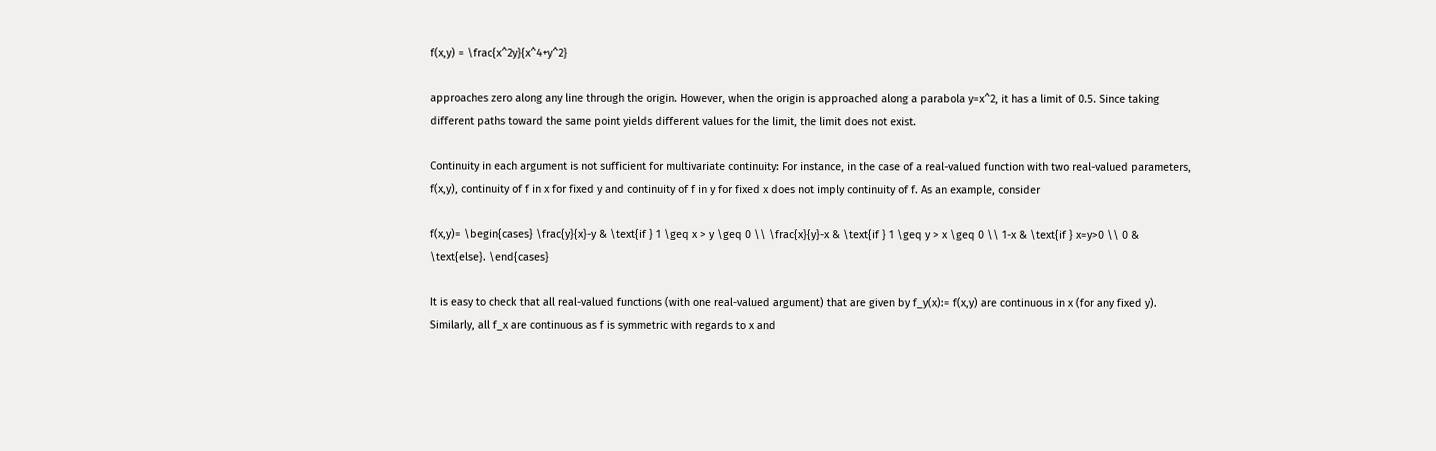f(x,y) = \frac{x^2y}{x^4+y^2}

approaches zero along any line through the origin. However, when the origin is approached along a parabola y=x^2, it has a limit of 0.5. Since taking different paths toward the same point yields different values for the limit, the limit does not exist.

Continuity in each argument is not sufficient for multivariate continuity: For instance, in the case of a real-valued function with two real-valued parameters, f(x,y), continuity of f in x for fixed y and continuity of f in y for fixed x does not imply continuity of f. As an example, consider

f(x,y)= \begin{cases} \frac{y}{x}-y & \text{if } 1 \geq x > y \geq 0 \\ \frac{x}{y}-x & \text{if } 1 \geq y > x \geq 0 \\ 1-x & \text{if } x=y>0 \\ 0 & \text{else}. \end{cases}

It is easy to check that all real-valued functions (with one real-valued argument) that are given by f_y(x):= f(x,y) are continuous in x (for any fixed y). Similarly, all f_x are continuous as f is symmetric with regards to x and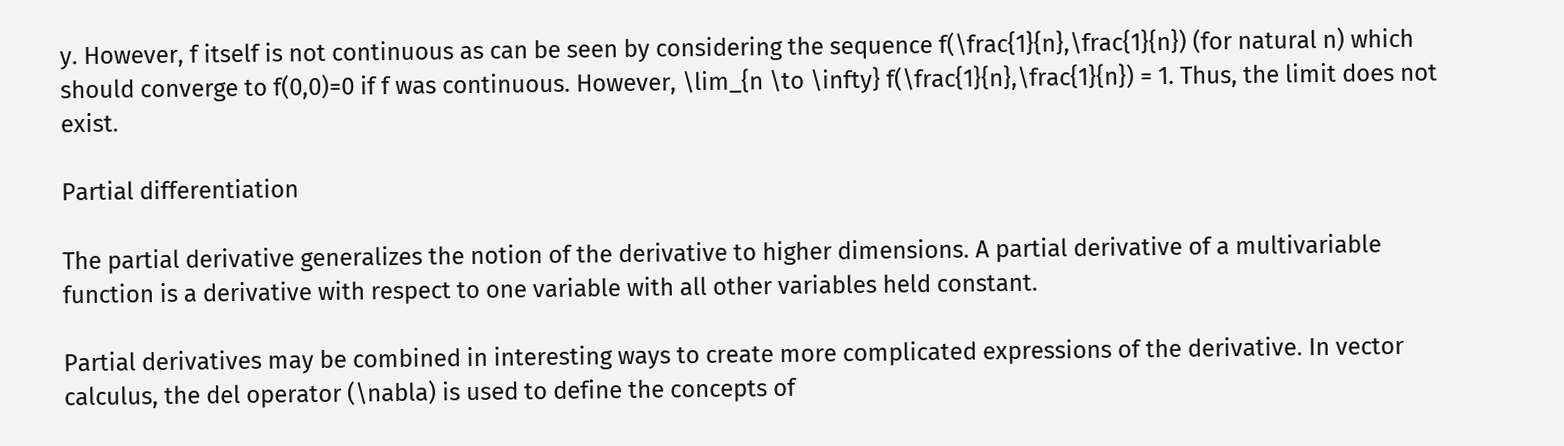y. However, f itself is not continuous as can be seen by considering the sequence f(\frac{1}{n},\frac{1}{n}) (for natural n) which should converge to f(0,0)=0 if f was continuous. However, \lim_{n \to \infty} f(\frac{1}{n},\frac{1}{n}) = 1. Thus, the limit does not exist.

Partial differentiation

The partial derivative generalizes the notion of the derivative to higher dimensions. A partial derivative of a multivariable function is a derivative with respect to one variable with all other variables held constant.

Partial derivatives may be combined in interesting ways to create more complicated expressions of the derivative. In vector calculus, the del operator (\nabla) is used to define the concepts of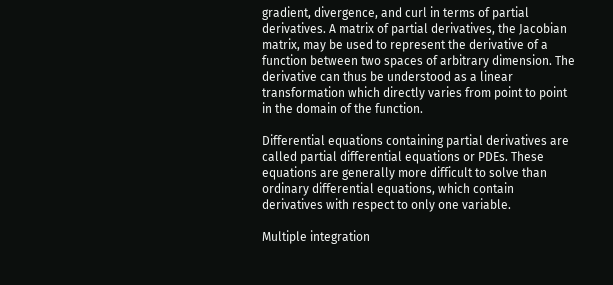gradient, divergence, and curl in terms of partial derivatives. A matrix of partial derivatives, the Jacobian matrix, may be used to represent the derivative of a function between two spaces of arbitrary dimension. The derivative can thus be understood as a linear transformation which directly varies from point to point in the domain of the function.

Differential equations containing partial derivatives are called partial differential equations or PDEs. These equations are generally more difficult to solve than ordinary differential equations, which contain derivatives with respect to only one variable.

Multiple integration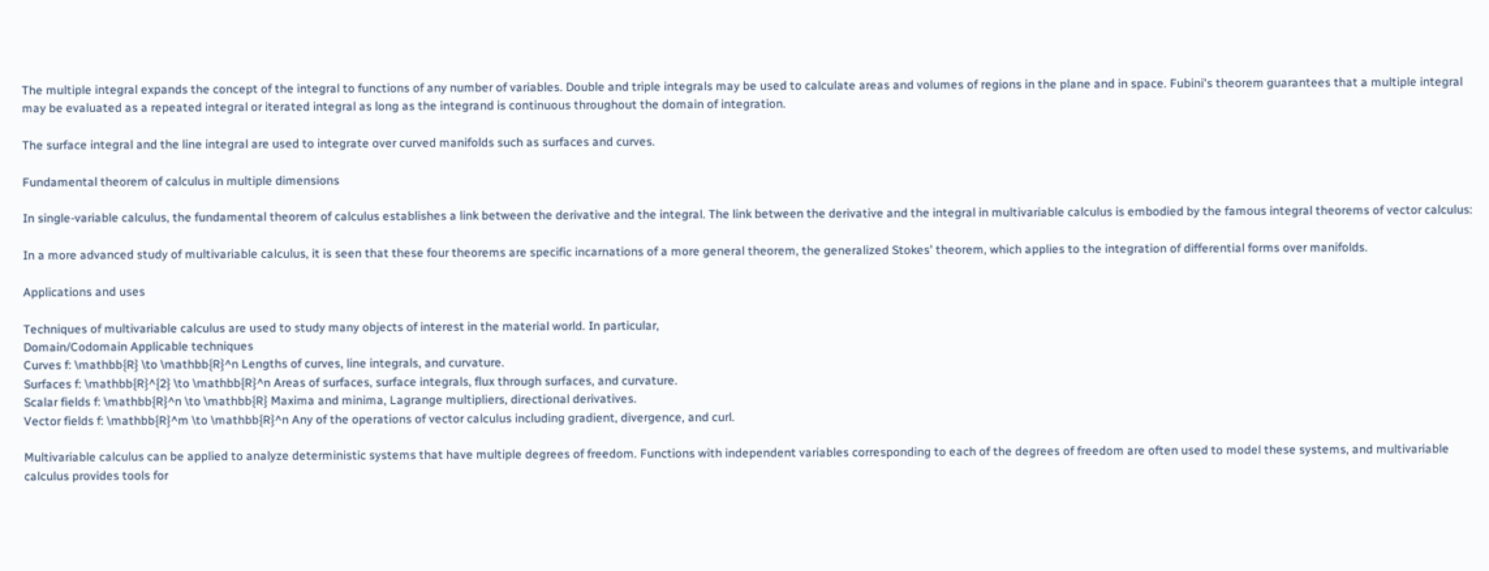The multiple integral expands the concept of the integral to functions of any number of variables. Double and triple integrals may be used to calculate areas and volumes of regions in the plane and in space. Fubini's theorem guarantees that a multiple integral may be evaluated as a repeated integral or iterated integral as long as the integrand is continuous throughout the domain of integration.

The surface integral and the line integral are used to integrate over curved manifolds such as surfaces and curves.

Fundamental theorem of calculus in multiple dimensions

In single-variable calculus, the fundamental theorem of calculus establishes a link between the derivative and the integral. The link between the derivative and the integral in multivariable calculus is embodied by the famous integral theorems of vector calculus:

In a more advanced study of multivariable calculus, it is seen that these four theorems are specific incarnations of a more general theorem, the generalized Stokes' theorem, which applies to the integration of differential forms over manifolds.

Applications and uses

Techniques of multivariable calculus are used to study many objects of interest in the material world. In particular,
Domain/Codomain Applicable techniques
Curves f: \mathbb{R} \to \mathbb{R}^n Lengths of curves, line integrals, and curvature.
Surfaces f: \mathbb{R}^{2} \to \mathbb{R}^n Areas of surfaces, surface integrals, flux through surfaces, and curvature.
Scalar fields f: \mathbb{R}^n \to \mathbb{R} Maxima and minima, Lagrange multipliers, directional derivatives.
Vector fields f: \mathbb{R}^m \to \mathbb{R}^n Any of the operations of vector calculus including gradient, divergence, and curl.

Multivariable calculus can be applied to analyze deterministic systems that have multiple degrees of freedom. Functions with independent variables corresponding to each of the degrees of freedom are often used to model these systems, and multivariable calculus provides tools for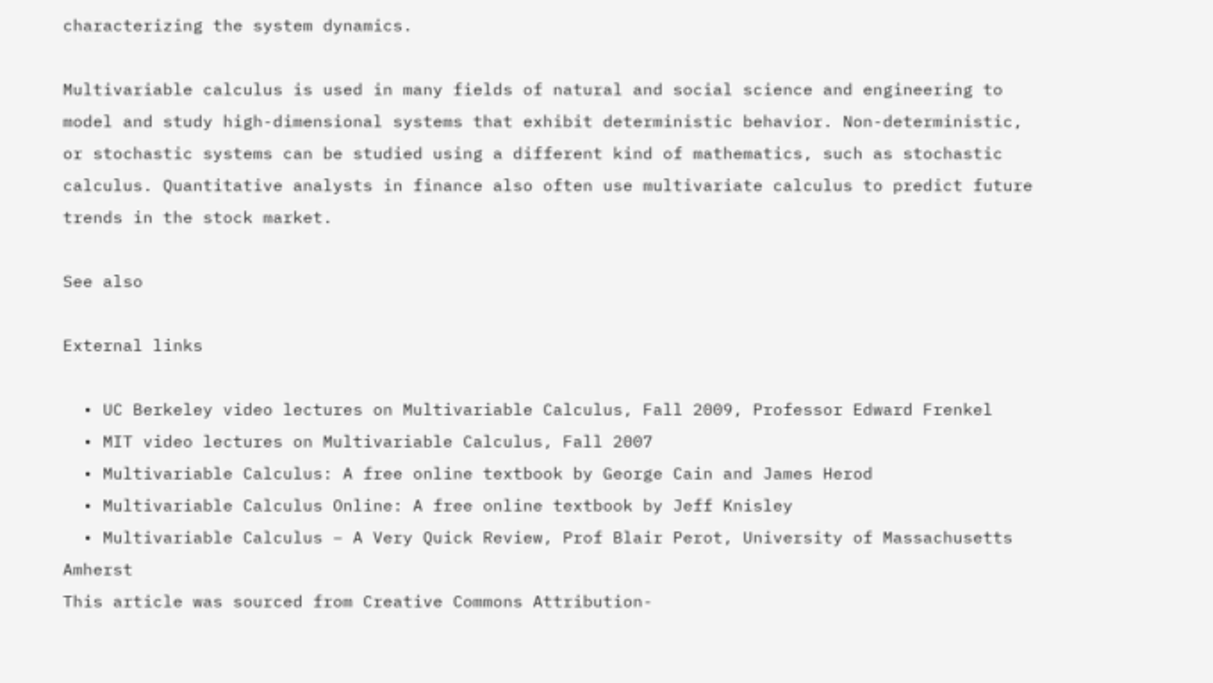characterizing the system dynamics.

Multivariable calculus is used in many fields of natural and social science and engineering to model and study high-dimensional systems that exhibit deterministic behavior. Non-deterministic, or stochastic systems can be studied using a different kind of mathematics, such as stochastic calculus. Quantitative analysts in finance also often use multivariate calculus to predict future trends in the stock market.

See also

External links

  • UC Berkeley video lectures on Multivariable Calculus, Fall 2009, Professor Edward Frenkel
  • MIT video lectures on Multivariable Calculus, Fall 2007
  • Multivariable Calculus: A free online textbook by George Cain and James Herod
  • Multivariable Calculus Online: A free online textbook by Jeff Knisley
  • Multivariable Calculus – A Very Quick Review, Prof Blair Perot, University of Massachusetts Amherst
This article was sourced from Creative Commons Attribution-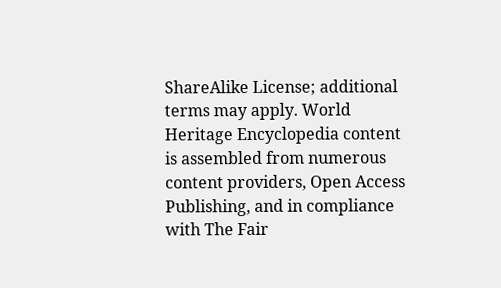ShareAlike License; additional terms may apply. World Heritage Encyclopedia content is assembled from numerous content providers, Open Access Publishing, and in compliance with The Fair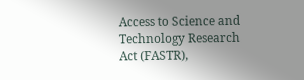Access to Science and Technology Research Act (FASTR),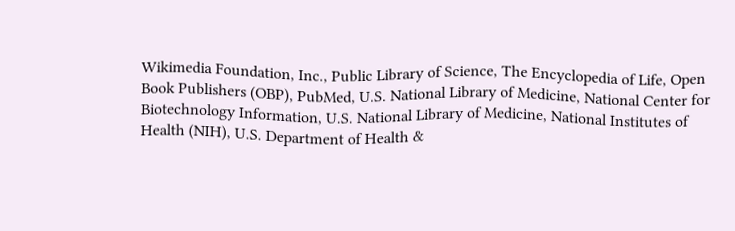Wikimedia Foundation, Inc., Public Library of Science, The Encyclopedia of Life, Open Book Publishers (OBP), PubMed, U.S. National Library of Medicine, National Center for Biotechnology Information, U.S. National Library of Medicine, National Institutes of Health (NIH), U.S. Department of Health &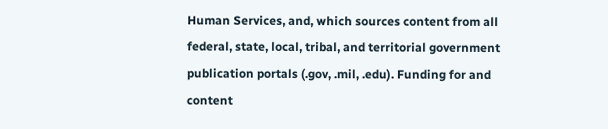Human Services, and, which sources content from all federal, state, local, tribal, and territorial government publication portals (.gov, .mil, .edu). Funding for and content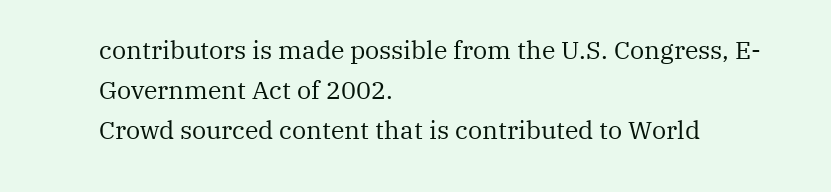contributors is made possible from the U.S. Congress, E-Government Act of 2002.
Crowd sourced content that is contributed to World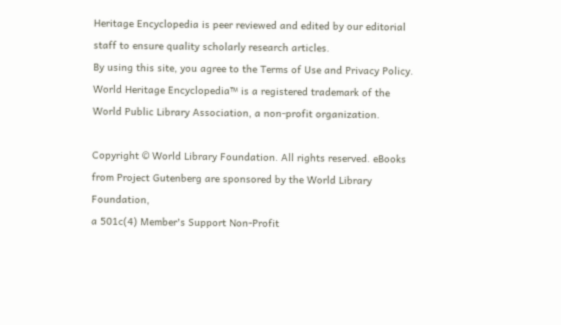Heritage Encyclopedia is peer reviewed and edited by our editorial staff to ensure quality scholarly research articles.
By using this site, you agree to the Terms of Use and Privacy Policy. World Heritage Encyclopedia™ is a registered trademark of the World Public Library Association, a non-profit organization.

Copyright © World Library Foundation. All rights reserved. eBooks from Project Gutenberg are sponsored by the World Library Foundation,
a 501c(4) Member's Support Non-Profit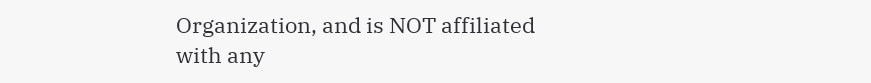Organization, and is NOT affiliated with any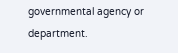governmental agency or department.